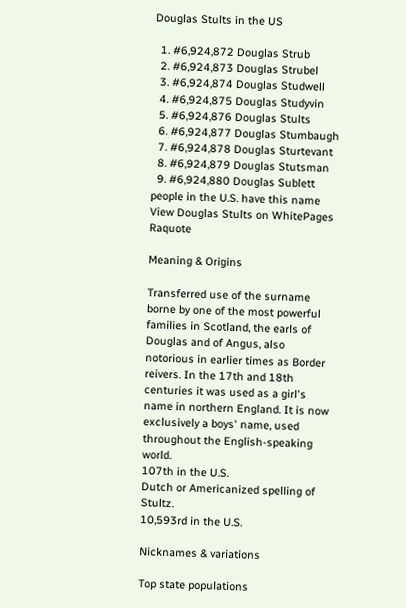Douglas Stults in the US

  1. #6,924,872 Douglas Strub
  2. #6,924,873 Douglas Strubel
  3. #6,924,874 Douglas Studwell
  4. #6,924,875 Douglas Studyvin
  5. #6,924,876 Douglas Stults
  6. #6,924,877 Douglas Stumbaugh
  7. #6,924,878 Douglas Sturtevant
  8. #6,924,879 Douglas Stutsman
  9. #6,924,880 Douglas Sublett
people in the U.S. have this name View Douglas Stults on WhitePages Raquote

Meaning & Origins

Transferred use of the surname borne by one of the most powerful families in Scotland, the earls of Douglas and of Angus, also notorious in earlier times as Border reivers. In the 17th and 18th centuries it was used as a girl's name in northern England. It is now exclusively a boys' name, used throughout the English‐speaking world.
107th in the U.S.
Dutch or Americanized spelling of Stultz.
10,593rd in the U.S.

Nicknames & variations

Top state populations